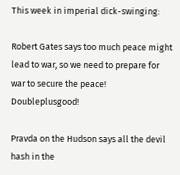This week in imperial dick-swinging:

Robert Gates says too much peace might lead to war, so we need to prepare for war to secure the peace! Doubleplusgood!

Pravda on the Hudson says all the devil hash in the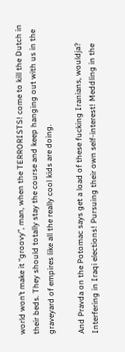world won’t make it “groovy”, man, when the TERRORISTS! come to kill the Dutch in their beds. They should totally stay the course and keep hanging out with us in the graveyard of empires like all the really cool kids are doing.

And Pravda on the Potomac says get a load of these fucking Iranians, wouldja? Interfering in Iraqi elections! Pursuing their own self-interest! Meddling in the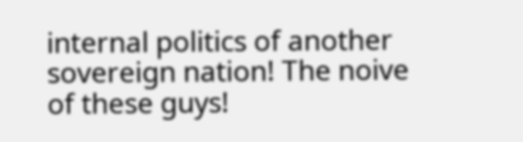internal politics of another sovereign nation! The noive of these guys!